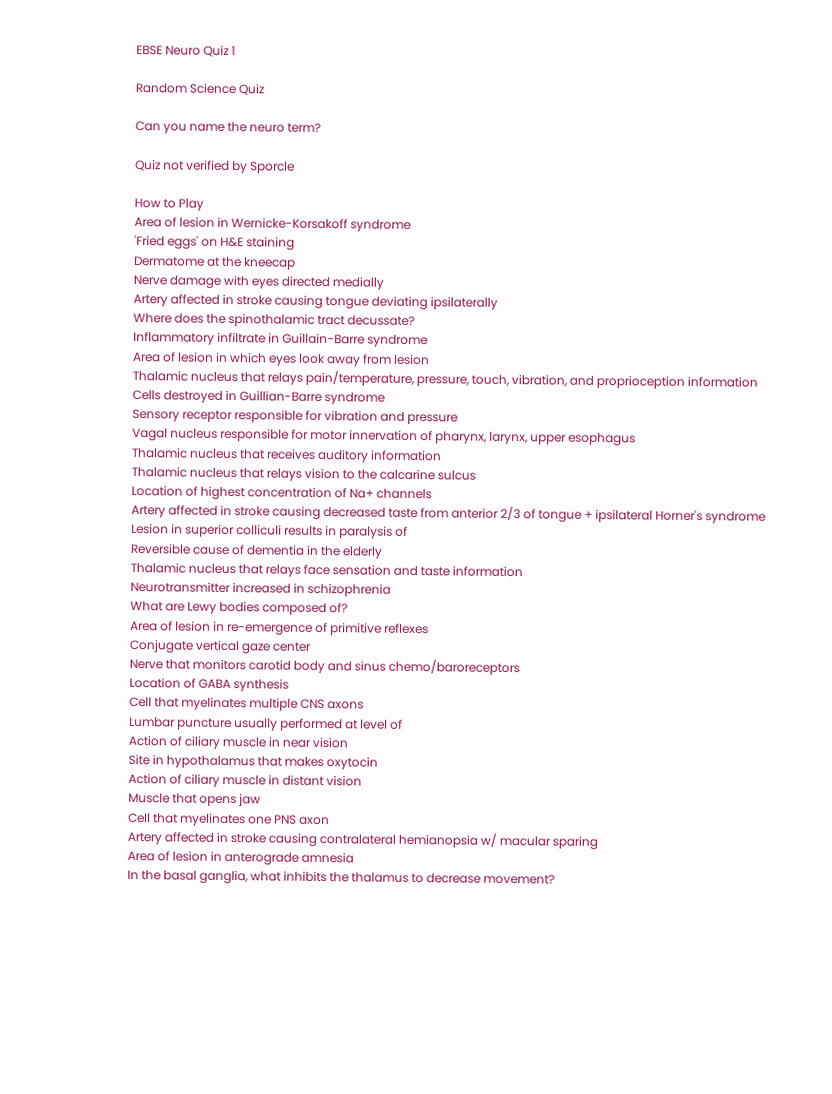EBSE Neuro Quiz 1

Random Science Quiz

Can you name the neuro term?

Quiz not verified by Sporcle

How to Play
Area of lesion in Wernicke-Korsakoff syndrome
'Fried eggs' on H&E staining
Dermatome at the kneecap
Nerve damage with eyes directed medially
Artery affected in stroke causing tongue deviating ipsilaterally
Where does the spinothalamic tract decussate?
Inflammatory infiltrate in Guillain-Barre syndrome
Area of lesion in which eyes look away from lesion
Thalamic nucleus that relays pain/temperature, pressure, touch, vibration, and proprioception information
Cells destroyed in Guillian-Barre syndrome
Sensory receptor responsible for vibration and pressure
Vagal nucleus responsible for motor innervation of pharynx, larynx, upper esophagus
Thalamic nucleus that receives auditory information
Thalamic nucleus that relays vision to the calcarine sulcus
Location of highest concentration of Na+ channels
Artery affected in stroke causing decreased taste from anterior 2/3 of tongue + ipsilateral Horner's syndrome
Lesion in superior colliculi results in paralysis of
Reversible cause of dementia in the elderly
Thalamic nucleus that relays face sensation and taste information
Neurotransmitter increased in schizophrenia
What are Lewy bodies composed of?
Area of lesion in re-emergence of primitive reflexes
Conjugate vertical gaze center
Nerve that monitors carotid body and sinus chemo/baroreceptors
Location of GABA synthesis
Cell that myelinates multiple CNS axons
Lumbar puncture usually performed at level of
Action of ciliary muscle in near vision
Site in hypothalamus that makes oxytocin
Action of ciliary muscle in distant vision
Muscle that opens jaw
Cell that myelinates one PNS axon
Artery affected in stroke causing contralateral hemianopsia w/ macular sparing
Area of lesion in anterograde amnesia
In the basal ganglia, what inhibits the thalamus to decrease movement?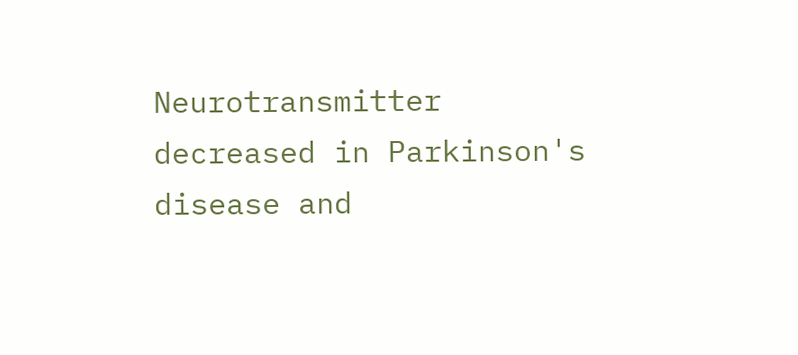Neurotransmitter decreased in Parkinson's disease and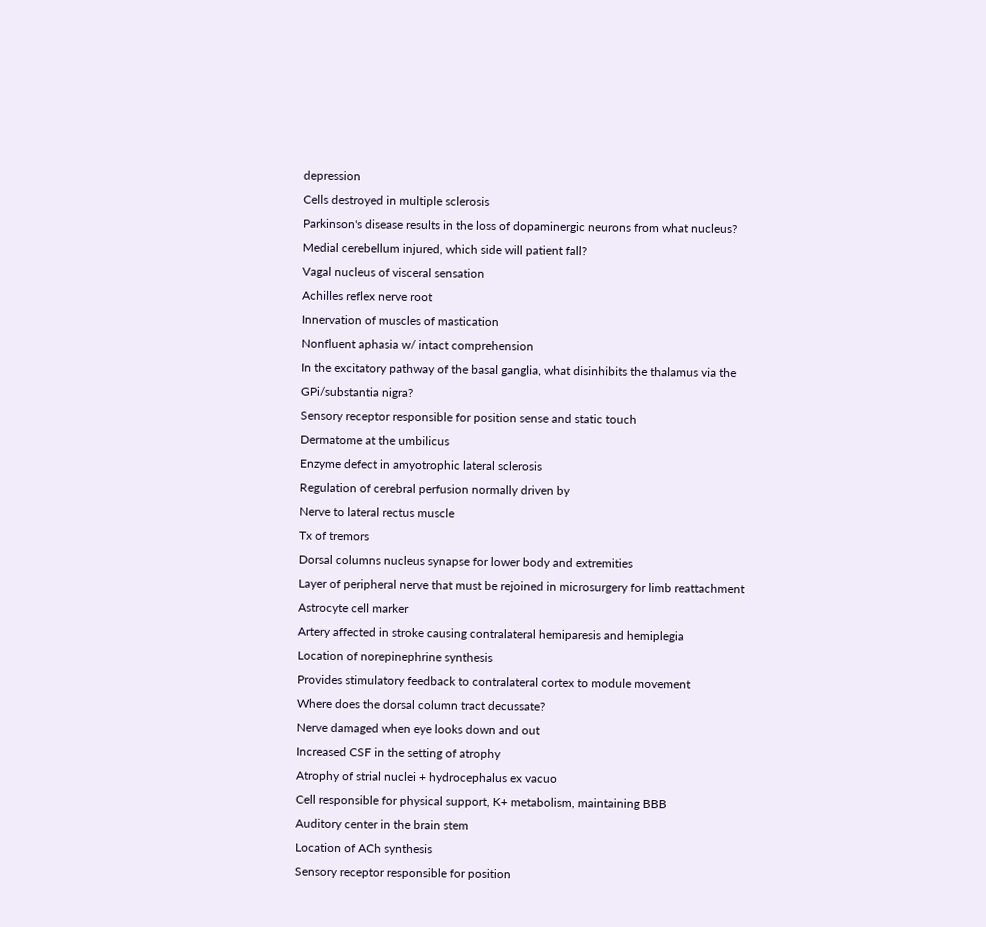depression
Cells destroyed in multiple sclerosis
Parkinson's disease results in the loss of dopaminergic neurons from what nucleus?
Medial cerebellum injured, which side will patient fall?
Vagal nucleus of visceral sensation
Achilles reflex nerve root
Innervation of muscles of mastication
Nonfluent aphasia w/ intact comprehension
In the excitatory pathway of the basal ganglia, what disinhibits the thalamus via the GPi/substantia nigra?
Sensory receptor responsible for position sense and static touch
Dermatome at the umbilicus
Enzyme defect in amyotrophic lateral sclerosis
Regulation of cerebral perfusion normally driven by
Nerve to lateral rectus muscle
Tx of tremors
Dorsal columns nucleus synapse for lower body and extremities
Layer of peripheral nerve that must be rejoined in microsurgery for limb reattachment
Astrocyte cell marker
Artery affected in stroke causing contralateral hemiparesis and hemiplegia
Location of norepinephrine synthesis
Provides stimulatory feedback to contralateral cortex to module movement
Where does the dorsal column tract decussate?
Nerve damaged when eye looks down and out
Increased CSF in the setting of atrophy
Atrophy of strial nuclei + hydrocephalus ex vacuo
Cell responsible for physical support, K+ metabolism, maintaining BBB
Auditory center in the brain stem
Location of ACh synthesis
Sensory receptor responsible for position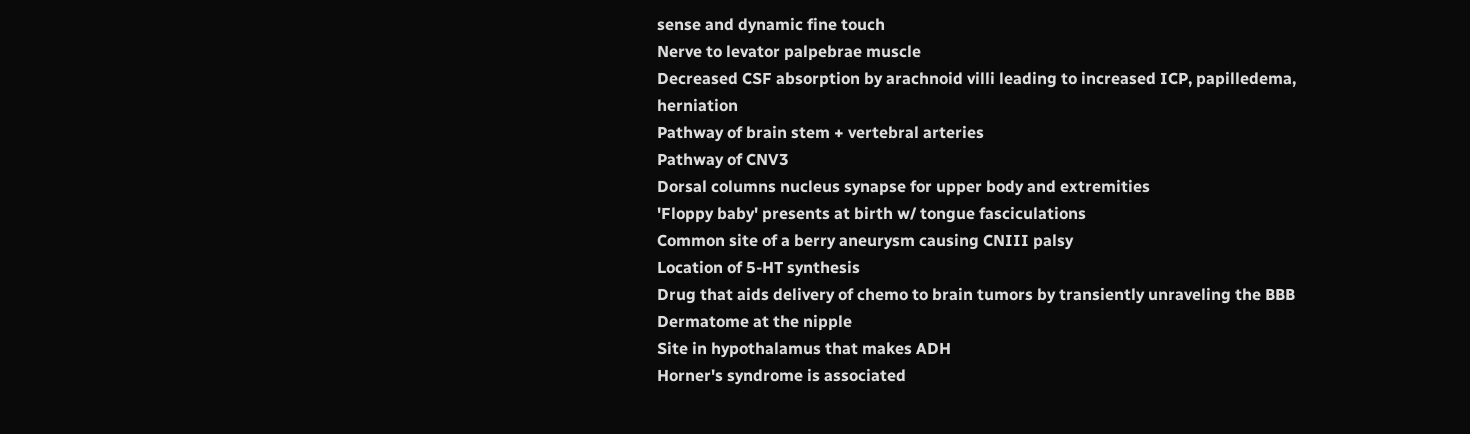sense and dynamic fine touch
Nerve to levator palpebrae muscle
Decreased CSF absorption by arachnoid villi leading to increased ICP, papilledema, herniation
Pathway of brain stem + vertebral arteries
Pathway of CNV3
Dorsal columns nucleus synapse for upper body and extremities
'Floppy baby' presents at birth w/ tongue fasciculations
Common site of a berry aneurysm causing CNIII palsy
Location of 5-HT synthesis
Drug that aids delivery of chemo to brain tumors by transiently unraveling the BBB
Dermatome at the nipple
Site in hypothalamus that makes ADH
Horner's syndrome is associated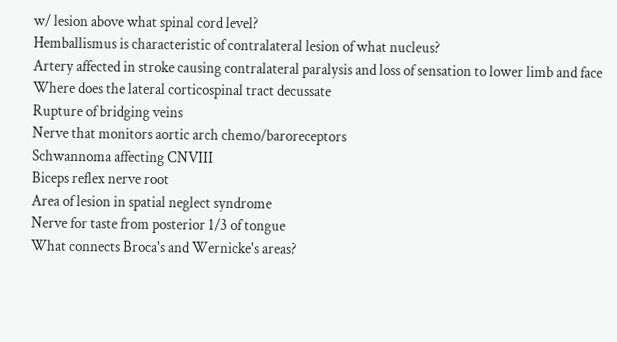w/ lesion above what spinal cord level?
Hemballismus is characteristic of contralateral lesion of what nucleus?
Artery affected in stroke causing contralateral paralysis and loss of sensation to lower limb and face
Where does the lateral corticospinal tract decussate
Rupture of bridging veins
Nerve that monitors aortic arch chemo/baroreceptors
Schwannoma affecting CNVIII
Biceps reflex nerve root
Area of lesion in spatial neglect syndrome
Nerve for taste from posterior 1/3 of tongue
What connects Broca's and Wernicke's areas?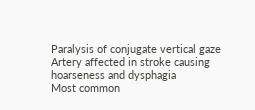Paralysis of conjugate vertical gaze
Artery affected in stroke causing hoarseness and dysphagia
Most common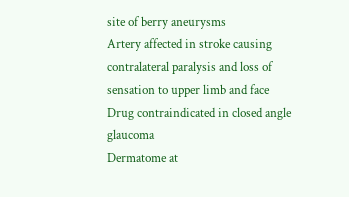site of berry aneurysms
Artery affected in stroke causing contralateral paralysis and loss of sensation to upper limb and face
Drug contraindicated in closed angle glaucoma
Dermatome at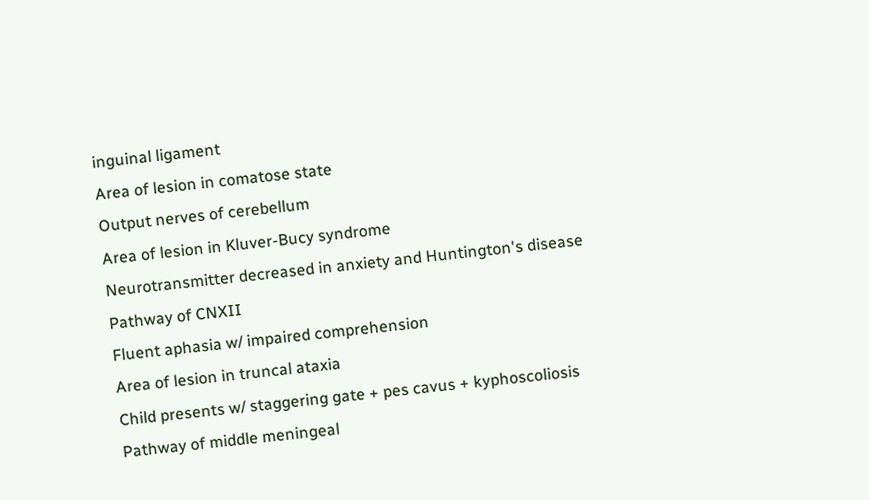inguinal ligament
Area of lesion in comatose state
Output nerves of cerebellum
Area of lesion in Kluver-Bucy syndrome
Neurotransmitter decreased in anxiety and Huntington's disease
Pathway of CNXII
Fluent aphasia w/ impaired comprehension
Area of lesion in truncal ataxia
Child presents w/ staggering gate + pes cavus + kyphoscoliosis
Pathway of middle meningeal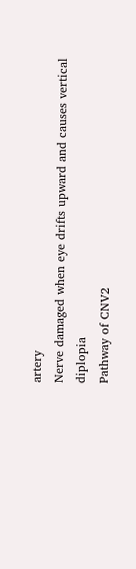artery
Nerve damaged when eye drifts upward and causes vertical diplopia
Pathway of CNV2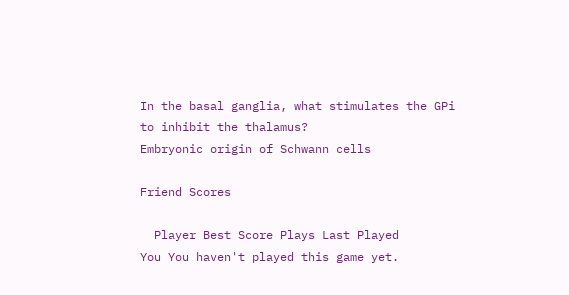In the basal ganglia, what stimulates the GPi to inhibit the thalamus?
Embryonic origin of Schwann cells

Friend Scores

  Player Best Score Plays Last Played
You You haven't played this game yet.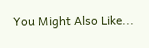You Might Also Like...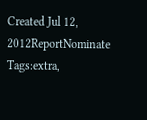Created Jul 12, 2012ReportNominate
Tags:extra,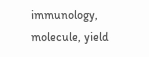immunology, molecule, yield